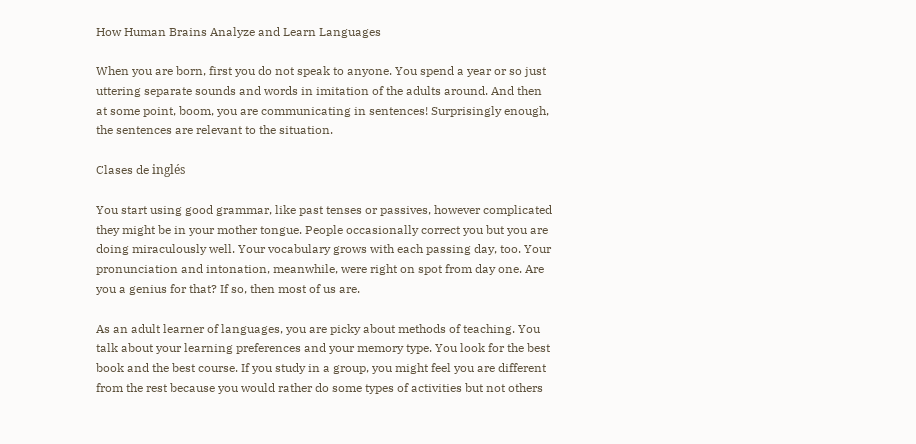How Human Brains Analyze and Learn Languages

When you are born, first you do not speak to anyone. You spend a year or so just uttering separate sounds and words in imitation of the adults around. And then at some point, boom, you are communicating in sentences! Surprisingly enough, the sentences are relevant to the situation.

Clases de inglés

You start using good grammar, like past tenses or passives, however complicated they might be in your mother tongue. People occasionally correct you but you are doing miraculously well. Your vocabulary grows with each passing day, too. Your pronunciation and intonation, meanwhile, were right on spot from day one. Are you a genius for that? If so, then most of us are.

As an adult learner of languages, you are picky about methods of teaching. You talk about your learning preferences and your memory type. You look for the best book and the best course. If you study in a group, you might feel you are different from the rest because you would rather do some types of activities but not others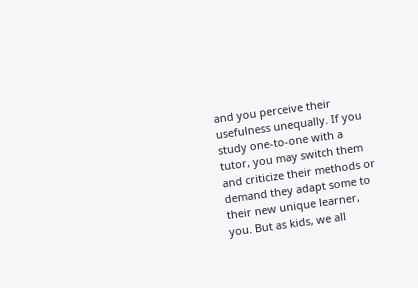and you perceive their usefulness unequally. If you study one-to-one with a tutor, you may switch them and criticize their methods or demand they adapt some to their new unique learner, you. But as kids, we all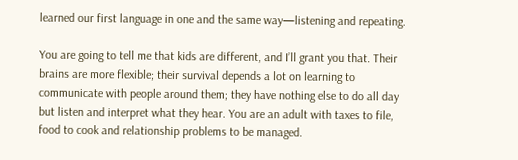learned our first language in one and the same way—listening and repeating.

You are going to tell me that kids are different, and I’ll grant you that. Their brains are more flexible; their survival depends a lot on learning to communicate with people around them; they have nothing else to do all day but listen and interpret what they hear. You are an adult with taxes to file, food to cook and relationship problems to be managed.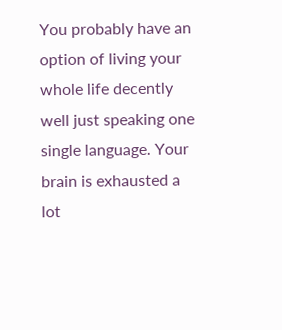You probably have an option of living your whole life decently well just speaking one single language. Your brain is exhausted a lot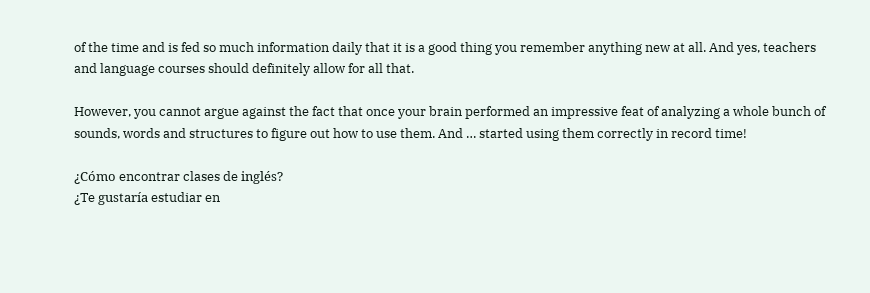of the time and is fed so much information daily that it is a good thing you remember anything new at all. And yes, teachers and language courses should definitely allow for all that.

However, you cannot argue against the fact that once your brain performed an impressive feat of analyzing a whole bunch of sounds, words and structures to figure out how to use them. And … started using them correctly in record time!

¿Cómo encontrar clases de inglés?
¿Te gustaría estudiar en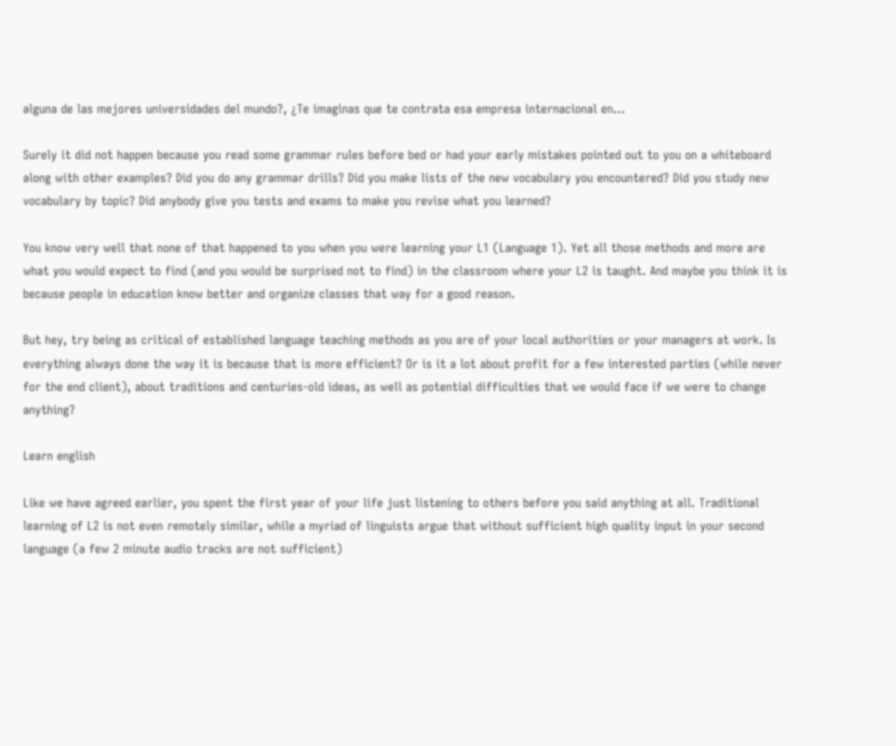alguna de las mejores universidades del mundo?, ¿Te imaginas que te contrata esa empresa internacional en...

Surely it did not happen because you read some grammar rules before bed or had your early mistakes pointed out to you on a whiteboard along with other examples? Did you do any grammar drills? Did you make lists of the new vocabulary you encountered? Did you study new vocabulary by topic? Did anybody give you tests and exams to make you revise what you learned?

You know very well that none of that happened to you when you were learning your L1 (Language 1). Yet all those methods and more are what you would expect to find (and you would be surprised not to find) in the classroom where your L2 is taught. And maybe you think it is because people in education know better and organize classes that way for a good reason.

But hey, try being as critical of established language teaching methods as you are of your local authorities or your managers at work. Is everything always done the way it is because that is more efficient? Or is it a lot about profit for a few interested parties (while never for the end client), about traditions and centuries-old ideas, as well as potential difficulties that we would face if we were to change anything?

Learn english

Like we have agreed earlier, you spent the first year of your life just listening to others before you said anything at all. Traditional learning of L2 is not even remotely similar, while a myriad of linguists argue that without sufficient high quality input in your second language (a few 2 minute audio tracks are not sufficient)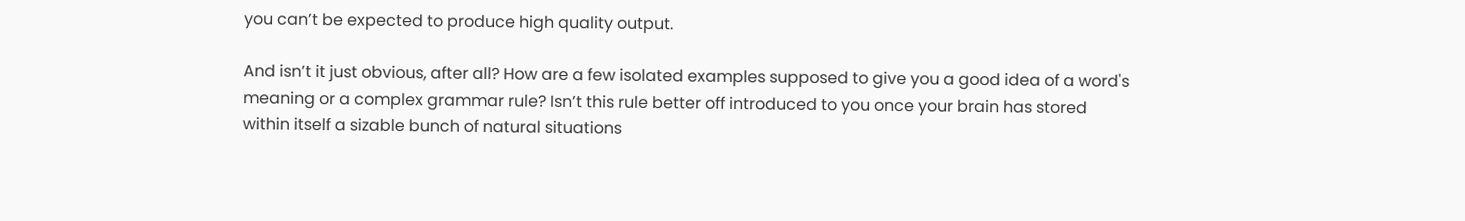you can’t be expected to produce high quality output.

And isn’t it just obvious, after all? How are a few isolated examples supposed to give you a good idea of a word's meaning or a complex grammar rule? Isn’t this rule better off introduced to you once your brain has stored within itself a sizable bunch of natural situations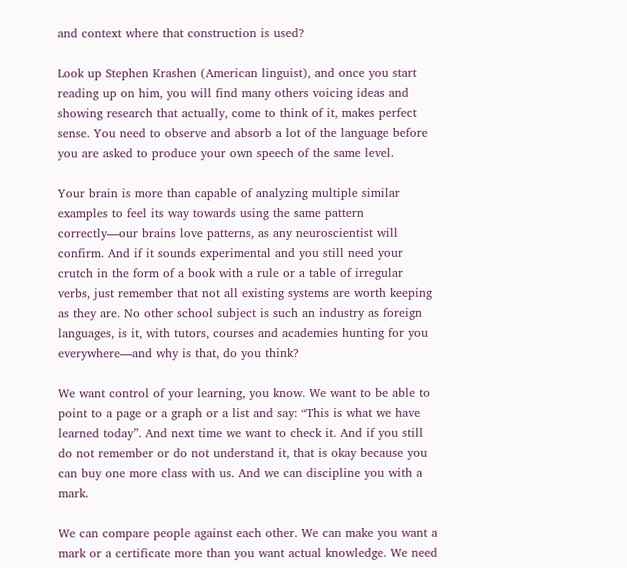and context where that construction is used?

Look up Stephen Krashen (American linguist), and once you start reading up on him, you will find many others voicing ideas and showing research that actually, come to think of it, makes perfect sense. You need to observe and absorb a lot of the language before you are asked to produce your own speech of the same level.

Your brain is more than capable of analyzing multiple similar examples to feel its way towards using the same pattern correctly—our brains love patterns, as any neuroscientist will confirm. And if it sounds experimental and you still need your crutch in the form of a book with a rule or a table of irregular verbs, just remember that not all existing systems are worth keeping as they are. No other school subject is such an industry as foreign languages, is it, with tutors, courses and academies hunting for you everywhere—and why is that, do you think?

We want control of your learning, you know. We want to be able to point to a page or a graph or a list and say: “This is what we have learned today”. And next time we want to check it. And if you still do not remember or do not understand it, that is okay because you can buy one more class with us. And we can discipline you with a mark.

We can compare people against each other. We can make you want a mark or a certificate more than you want actual knowledge. We need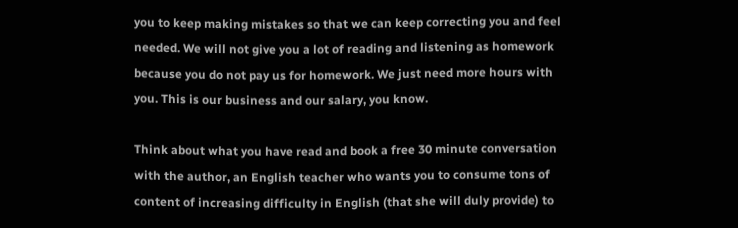you to keep making mistakes so that we can keep correcting you and feel needed. We will not give you a lot of reading and listening as homework because you do not pay us for homework. We just need more hours with you. This is our business and our salary, you know.

Think about what you have read and book a free 30 minute conversation with the author, an English teacher who wants you to consume tons of content of increasing difficulty in English (that she will duly provide) to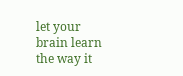let your brain learn the way it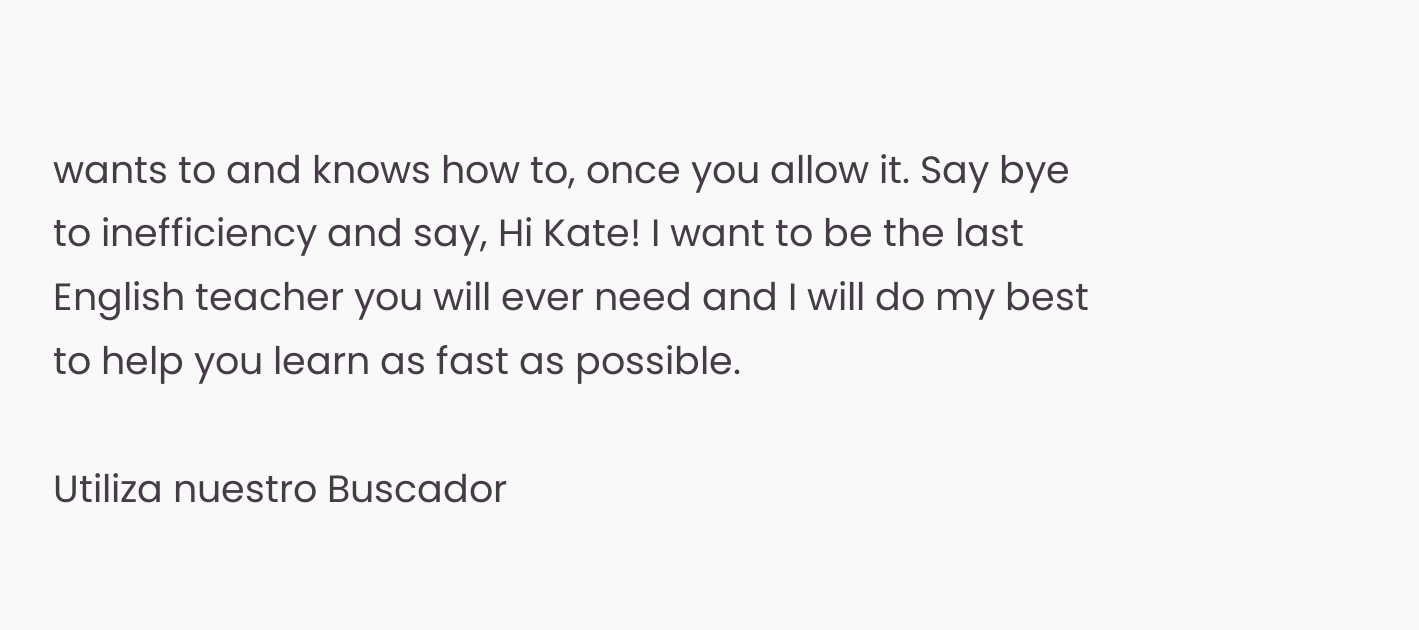wants to and knows how to, once you allow it. Say bye to inefficiency and say, Hi Kate! I want to be the last English teacher you will ever need and I will do my best to help you learn as fast as possible.

Utiliza nuestro Buscador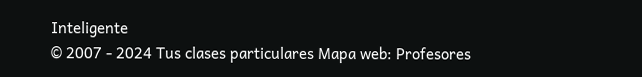Inteligente
© 2007 - 2024 Tus clases particulares Mapa web: Profesores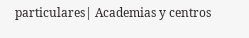particulares| Academias y centros